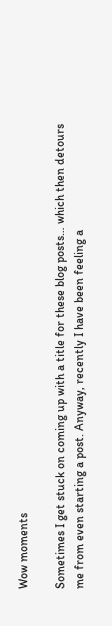Wow moments

Sometimes I get stuck on coming up with a title for these blog posts… which then detours me from even starting a post. Anyway, recently I have been feeling a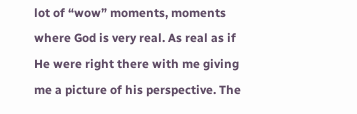lot of “wow” moments, moments where God is very real. As real as if He were right there with me giving me a picture of his perspective. The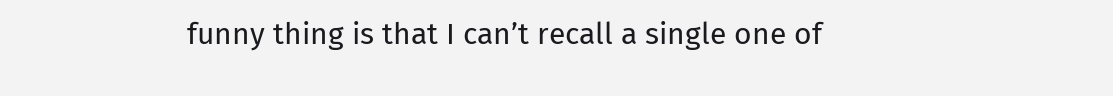funny thing is that I can’t recall a single one of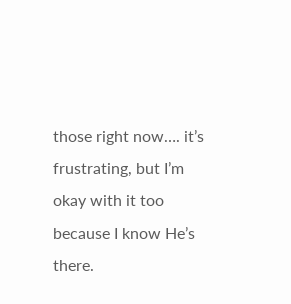those right now…. it’s frustrating, but I’m okay with it too because I know He’s there.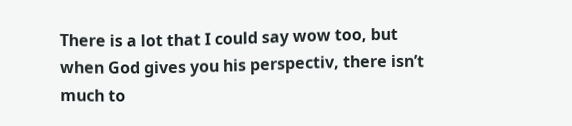There is a lot that I could say wow too, but when God gives you his perspectiv, there isn’t much to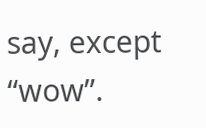say, except “wow”.